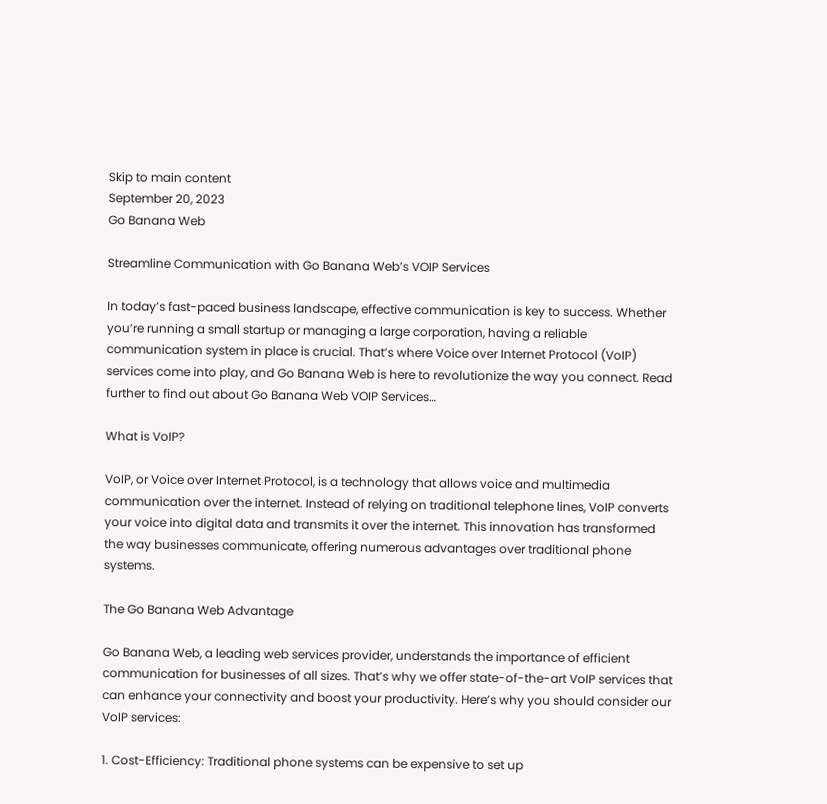Skip to main content
September 20, 2023
Go Banana Web

Streamline Communication with Go Banana Web’s VOIP Services

In today’s fast-paced business landscape, effective communication is key to success. Whether you’re running a small startup or managing a large corporation, having a reliable communication system in place is crucial. That’s where Voice over Internet Protocol (VoIP) services come into play, and Go Banana Web is here to revolutionize the way you connect. Read further to find out about Go Banana Web VOIP Services…

What is VoIP?

VoIP, or Voice over Internet Protocol, is a technology that allows voice and multimedia communication over the internet. Instead of relying on traditional telephone lines, VoIP converts your voice into digital data and transmits it over the internet. This innovation has transformed the way businesses communicate, offering numerous advantages over traditional phone systems.

The Go Banana Web Advantage

Go Banana Web, a leading web services provider, understands the importance of efficient communication for businesses of all sizes. That’s why we offer state-of-the-art VoIP services that can enhance your connectivity and boost your productivity. Here’s why you should consider our VoIP services:

1. Cost-Efficiency: Traditional phone systems can be expensive to set up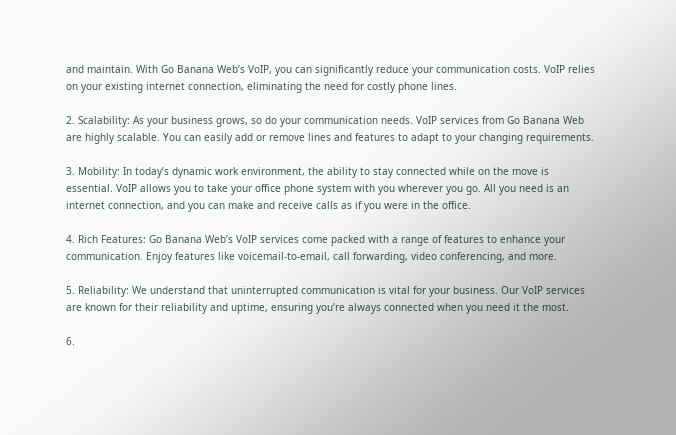and maintain. With Go Banana Web’s VoIP, you can significantly reduce your communication costs. VoIP relies on your existing internet connection, eliminating the need for costly phone lines.

2. Scalability: As your business grows, so do your communication needs. VoIP services from Go Banana Web are highly scalable. You can easily add or remove lines and features to adapt to your changing requirements.

3. Mobility: In today’s dynamic work environment, the ability to stay connected while on the move is essential. VoIP allows you to take your office phone system with you wherever you go. All you need is an internet connection, and you can make and receive calls as if you were in the office.

4. Rich Features: Go Banana Web’s VoIP services come packed with a range of features to enhance your communication. Enjoy features like voicemail-to-email, call forwarding, video conferencing, and more.

5. Reliability: We understand that uninterrupted communication is vital for your business. Our VoIP services are known for their reliability and uptime, ensuring you’re always connected when you need it the most.

6.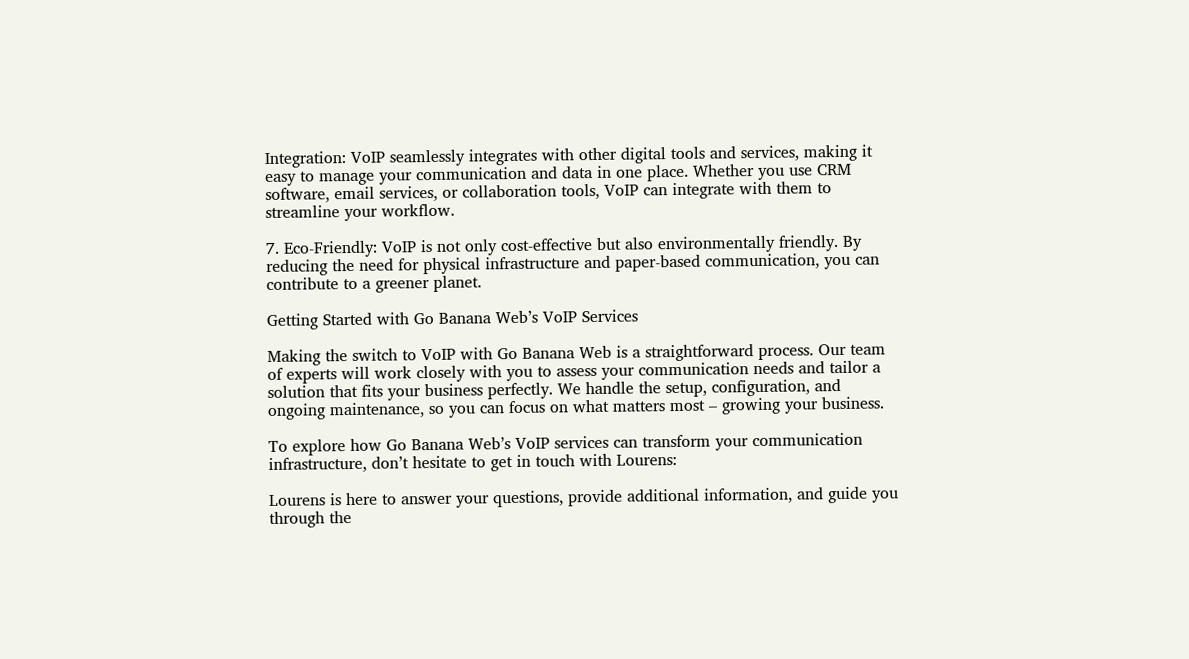Integration: VoIP seamlessly integrates with other digital tools and services, making it easy to manage your communication and data in one place. Whether you use CRM software, email services, or collaboration tools, VoIP can integrate with them to streamline your workflow.

7. Eco-Friendly: VoIP is not only cost-effective but also environmentally friendly. By reducing the need for physical infrastructure and paper-based communication, you can contribute to a greener planet.

Getting Started with Go Banana Web’s VoIP Services

Making the switch to VoIP with Go Banana Web is a straightforward process. Our team of experts will work closely with you to assess your communication needs and tailor a solution that fits your business perfectly. We handle the setup, configuration, and ongoing maintenance, so you can focus on what matters most – growing your business.

To explore how Go Banana Web’s VoIP services can transform your communication infrastructure, don’t hesitate to get in touch with Lourens:

Lourens is here to answer your questions, provide additional information, and guide you through the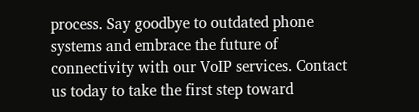process. Say goodbye to outdated phone systems and embrace the future of connectivity with our VoIP services. Contact us today to take the first step toward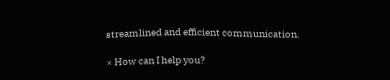streamlined and efficient communication.

× How can I help you?